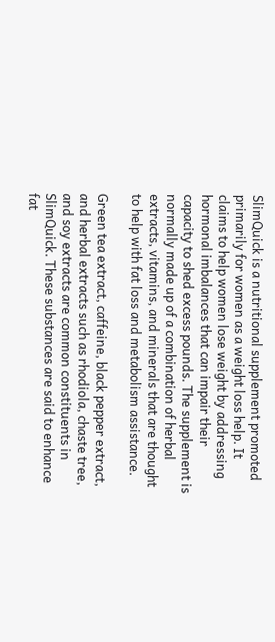SlimQuick is a nutritional supplement promoted primarily for women as a weight loss help. It claims to help women lose weight by addressing hormonal imbalances that can impair their capacity to shed excess pounds. The supplement is normally made up of a combination of herbal extracts, vitamins, and minerals that are thought to help with fat loss and metabolism assistance.

Green tea extract, caffeine, black pepper extract, and herbal extracts such as rhodiola, chaste tree, and soy extracts are common constituents in SlimQuick. These substances are said to enhance fat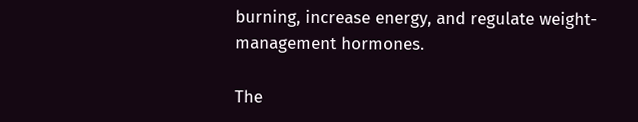burning, increase energy, and regulate weight-management hormones.

The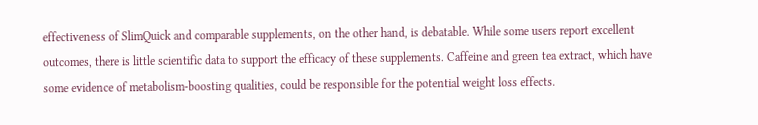effectiveness of SlimQuick and comparable supplements, on the other hand, is debatable. While some users report excellent outcomes, there is little scientific data to support the efficacy of these supplements. Caffeine and green tea extract, which have some evidence of metabolism-boosting qualities, could be responsible for the potential weight loss effects.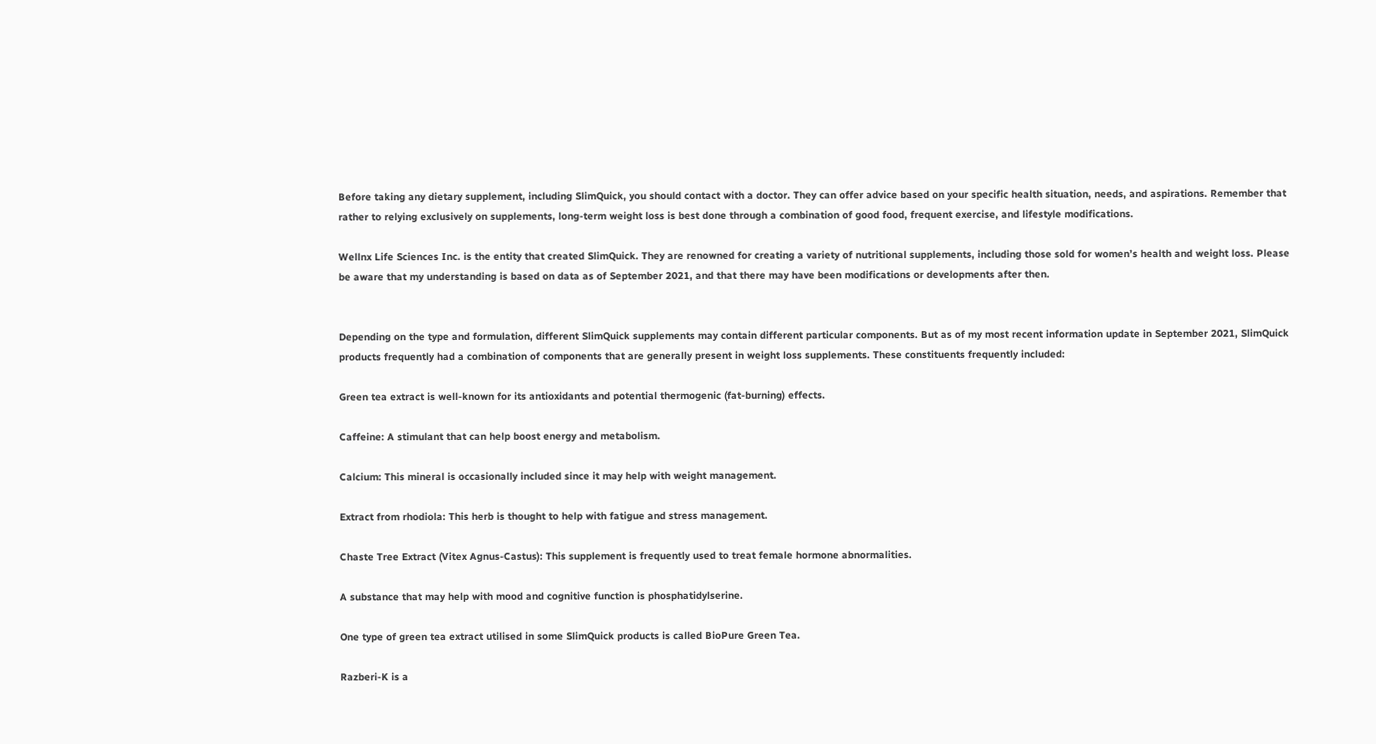Before taking any dietary supplement, including SlimQuick, you should contact with a doctor. They can offer advice based on your specific health situation, needs, and aspirations. Remember that rather to relying exclusively on supplements, long-term weight loss is best done through a combination of good food, frequent exercise, and lifestyle modifications.

Wellnx Life Sciences Inc. is the entity that created SlimQuick. They are renowned for creating a variety of nutritional supplements, including those sold for women’s health and weight loss. Please be aware that my understanding is based on data as of September 2021, and that there may have been modifications or developments after then.


Depending on the type and formulation, different SlimQuick supplements may contain different particular components. But as of my most recent information update in September 2021, SlimQuick products frequently had a combination of components that are generally present in weight loss supplements. These constituents frequently included:

Green tea extract is well-known for its antioxidants and potential thermogenic (fat-burning) effects.

Caffeine: A stimulant that can help boost energy and metabolism.

Calcium: This mineral is occasionally included since it may help with weight management.

Extract from rhodiola: This herb is thought to help with fatigue and stress management.

Chaste Tree Extract (Vitex Agnus-Castus): This supplement is frequently used to treat female hormone abnormalities.

A substance that may help with mood and cognitive function is phosphatidylserine.

One type of green tea extract utilised in some SlimQuick products is called BioPure Green Tea.

Razberi-K is a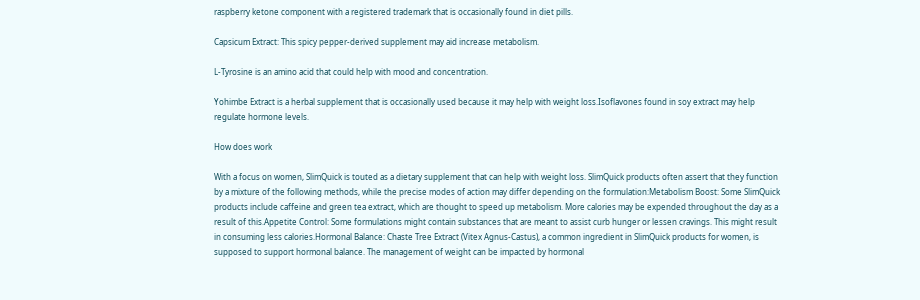raspberry ketone component with a registered trademark that is occasionally found in diet pills.

Capsicum Extract: This spicy pepper-derived supplement may aid increase metabolism.

L-Tyrosine is an amino acid that could help with mood and concentration.

Yohimbe Extract is a herbal supplement that is occasionally used because it may help with weight loss.Isoflavones found in soy extract may help regulate hormone levels.

How does work

With a focus on women, SlimQuick is touted as a dietary supplement that can help with weight loss. SlimQuick products often assert that they function by a mixture of the following methods, while the precise modes of action may differ depending on the formulation:Metabolism Boost: Some SlimQuick products include caffeine and green tea extract, which are thought to speed up metabolism. More calories may be expended throughout the day as a result of this.Appetite Control: Some formulations might contain substances that are meant to assist curb hunger or lessen cravings. This might result in consuming less calories.Hormonal Balance: Chaste Tree Extract (Vitex Agnus-Castus), a common ingredient in SlimQuick products for women, is supposed to support hormonal balance. The management of weight can be impacted by hormonal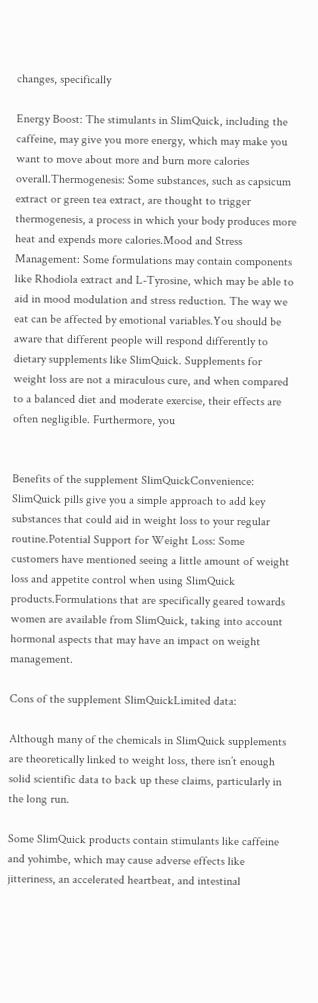changes, specifically

Energy Boost: The stimulants in SlimQuick, including the caffeine, may give you more energy, which may make you want to move about more and burn more calories overall.Thermogenesis: Some substances, such as capsicum extract or green tea extract, are thought to trigger thermogenesis, a process in which your body produces more heat and expends more calories.Mood and Stress Management: Some formulations may contain components like Rhodiola extract and L-Tyrosine, which may be able to aid in mood modulation and stress reduction. The way we eat can be affected by emotional variables.You should be aware that different people will respond differently to dietary supplements like SlimQuick. Supplements for weight loss are not a miraculous cure, and when compared to a balanced diet and moderate exercise, their effects are often negligible. Furthermore, you


Benefits of the supplement SlimQuickConvenience: SlimQuick pills give you a simple approach to add key substances that could aid in weight loss to your regular routine.Potential Support for Weight Loss: Some customers have mentioned seeing a little amount of weight loss and appetite control when using SlimQuick products.Formulations that are specifically geared towards women are available from SlimQuick, taking into account hormonal aspects that may have an impact on weight management.

Cons of the supplement SlimQuickLimited data:

Although many of the chemicals in SlimQuick supplements are theoretically linked to weight loss, there isn’t enough solid scientific data to back up these claims, particularly in the long run.

Some SlimQuick products contain stimulants like caffeine and yohimbe, which may cause adverse effects like jitteriness, an accelerated heartbeat, and intestinal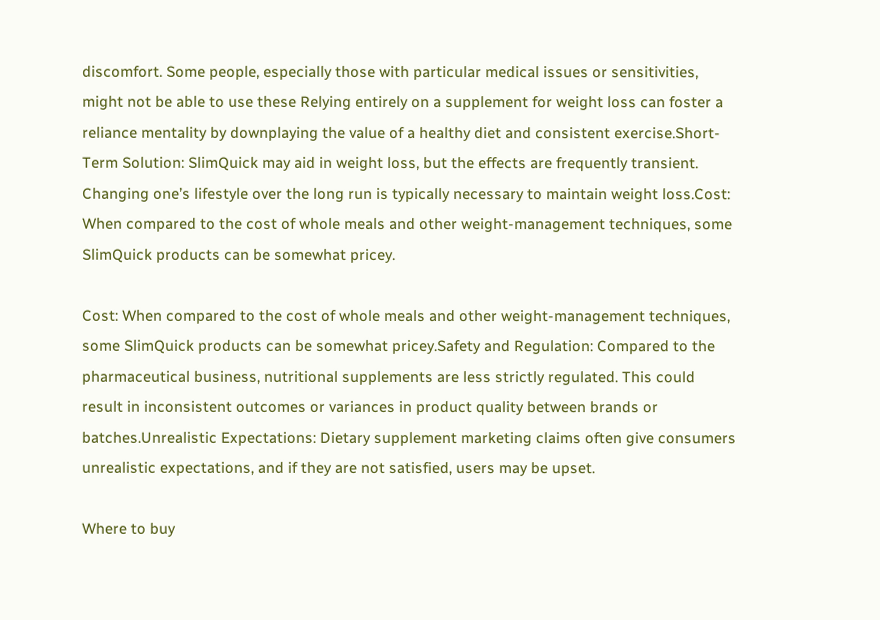discomfort. Some people, especially those with particular medical issues or sensitivities, might not be able to use these Relying entirely on a supplement for weight loss can foster a reliance mentality by downplaying the value of a healthy diet and consistent exercise.Short-Term Solution: SlimQuick may aid in weight loss, but the effects are frequently transient. Changing one’s lifestyle over the long run is typically necessary to maintain weight loss.Cost: When compared to the cost of whole meals and other weight-management techniques, some SlimQuick products can be somewhat pricey.

Cost: When compared to the cost of whole meals and other weight-management techniques, some SlimQuick products can be somewhat pricey.Safety and Regulation: Compared to the pharmaceutical business, nutritional supplements are less strictly regulated. This could result in inconsistent outcomes or variances in product quality between brands or batches.Unrealistic Expectations: Dietary supplement marketing claims often give consumers unrealistic expectations, and if they are not satisfied, users may be upset.

Where to buy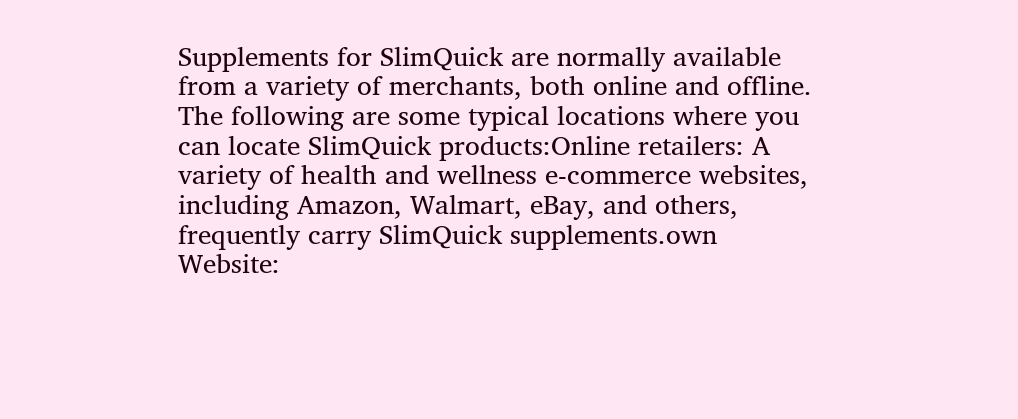Supplements for SlimQuick are normally available from a variety of merchants, both online and offline. The following are some typical locations where you can locate SlimQuick products:Online retailers: A variety of health and wellness e-commerce websites, including Amazon, Walmart, eBay, and others, frequently carry SlimQuick supplements.own Website: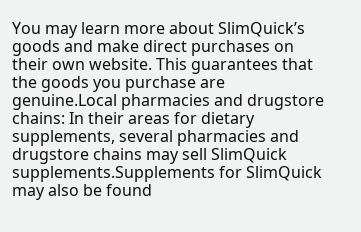You may learn more about SlimQuick’s goods and make direct purchases on their own website. This guarantees that the goods you purchase are genuine.Local pharmacies and drugstore chains: In their areas for dietary supplements, several pharmacies and drugstore chains may sell SlimQuick supplements.Supplements for SlimQuick may also be found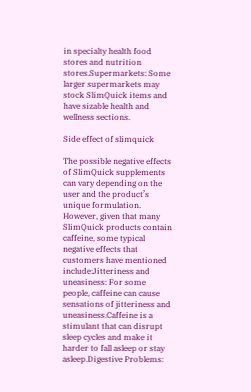in specialty health food stores and nutrition stores.Supermarkets: Some larger supermarkets may stock SlimQuick items and have sizable health and wellness sections.

Side effect of slimquick

The possible negative effects of SlimQuick supplements can vary depending on the user and the product’s unique formulation. However, given that many SlimQuick products contain caffeine, some typical negative effects that customers have mentioned include:Jitteriness and uneasiness: For some people, caffeine can cause sensations of jitteriness and uneasiness.Caffeine is a stimulant that can disrupt sleep cycles and make it harder to fall asleep or stay asleep.Digestive Problems: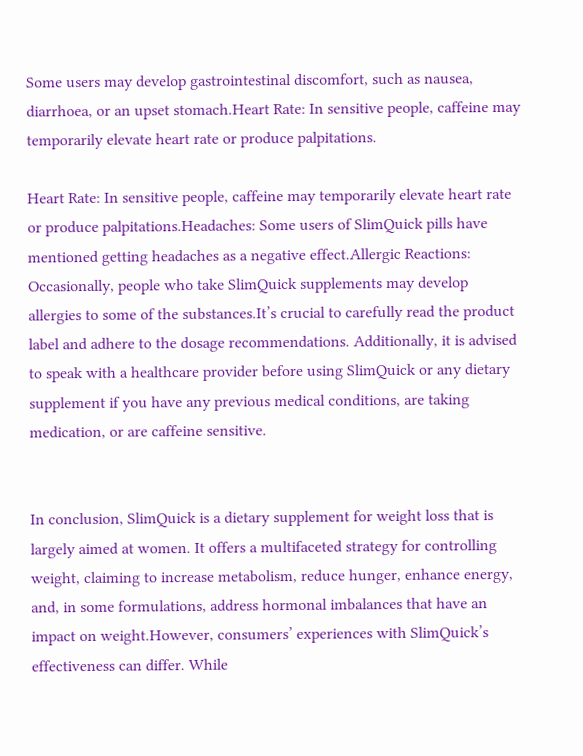Some users may develop gastrointestinal discomfort, such as nausea, diarrhoea, or an upset stomach.Heart Rate: In sensitive people, caffeine may temporarily elevate heart rate or produce palpitations.

Heart Rate: In sensitive people, caffeine may temporarily elevate heart rate or produce palpitations.Headaches: Some users of SlimQuick pills have mentioned getting headaches as a negative effect.Allergic Reactions: Occasionally, people who take SlimQuick supplements may develop allergies to some of the substances.It’s crucial to carefully read the product label and adhere to the dosage recommendations. Additionally, it is advised to speak with a healthcare provider before using SlimQuick or any dietary supplement if you have any previous medical conditions, are taking medication, or are caffeine sensitive.


In conclusion, SlimQuick is a dietary supplement for weight loss that is largely aimed at women. It offers a multifaceted strategy for controlling weight, claiming to increase metabolism, reduce hunger, enhance energy, and, in some formulations, address hormonal imbalances that have an impact on weight.However, consumers’ experiences with SlimQuick’s effectiveness can differ. While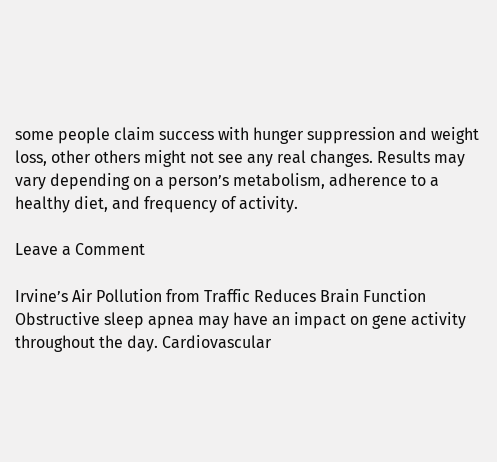some people claim success with hunger suppression and weight loss, other others might not see any real changes. Results may vary depending on a person’s metabolism, adherence to a healthy diet, and frequency of activity.

Leave a Comment

Irvine’s Air Pollution from Traffic Reduces Brain Function Obstructive sleep apnea may have an impact on gene activity throughout the day. Cardiovascular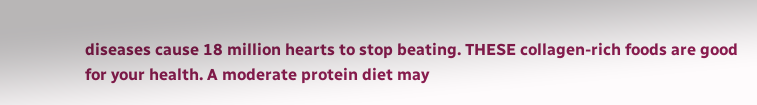diseases cause 18 million hearts to stop beating. THESE collagen-rich foods are good for your health. A moderate protein diet may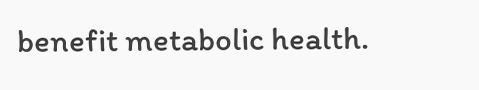benefit metabolic health.